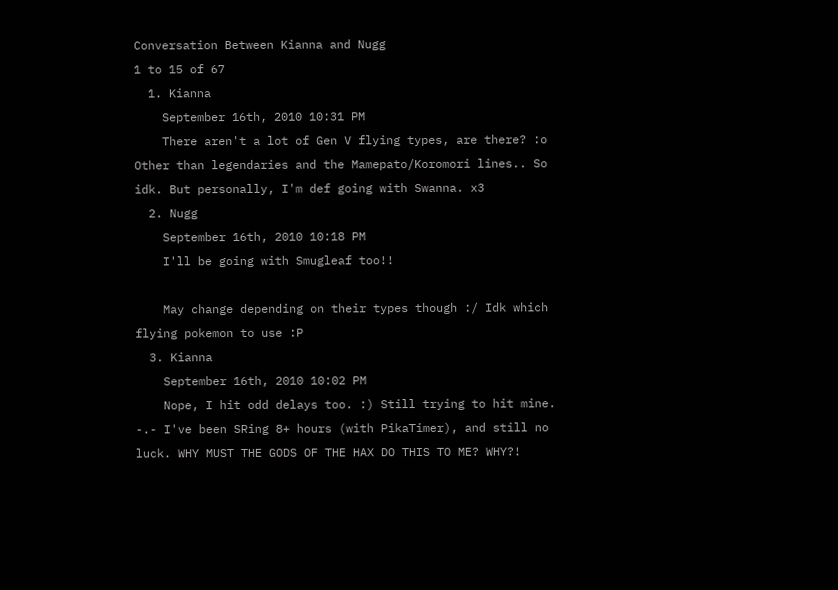Conversation Between Kianna and Nugg
1 to 15 of 67
  1. Kianna
    September 16th, 2010 10:31 PM
    There aren't a lot of Gen V flying types, are there? :o Other than legendaries and the Mamepato/Koromori lines.. So idk. But personally, I'm def going with Swanna. x3
  2. Nugg
    September 16th, 2010 10:18 PM
    I'll be going with Smugleaf too!!

    May change depending on their types though :/ Idk which flying pokemon to use :P
  3. Kianna
    September 16th, 2010 10:02 PM
    Nope, I hit odd delays too. :) Still trying to hit mine. -.- I've been SRing 8+ hours (with PikaTimer), and still no luck. WHY MUST THE GODS OF THE HAX DO THIS TO ME? WHY?!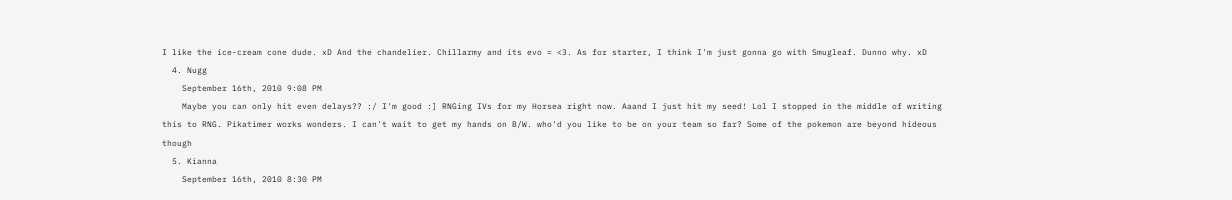I like the ice-cream cone dude. xD And the chandelier. Chillarmy and its evo = <3. As for starter, I think I'm just gonna go with Smugleaf. Dunno why. xD
  4. Nugg
    September 16th, 2010 9:08 PM
    Maybe you can only hit even delays?? :/ I'm good :] RNGing IVs for my Horsea right now. Aaand I just hit my seed! Lol I stopped in the middle of writing this to RNG. Pikatimer works wonders. I can't wait to get my hands on B/W. who'd you like to be on your team so far? Some of the pokemon are beyond hideous though
  5. Kianna
    September 16th, 2010 8:30 PM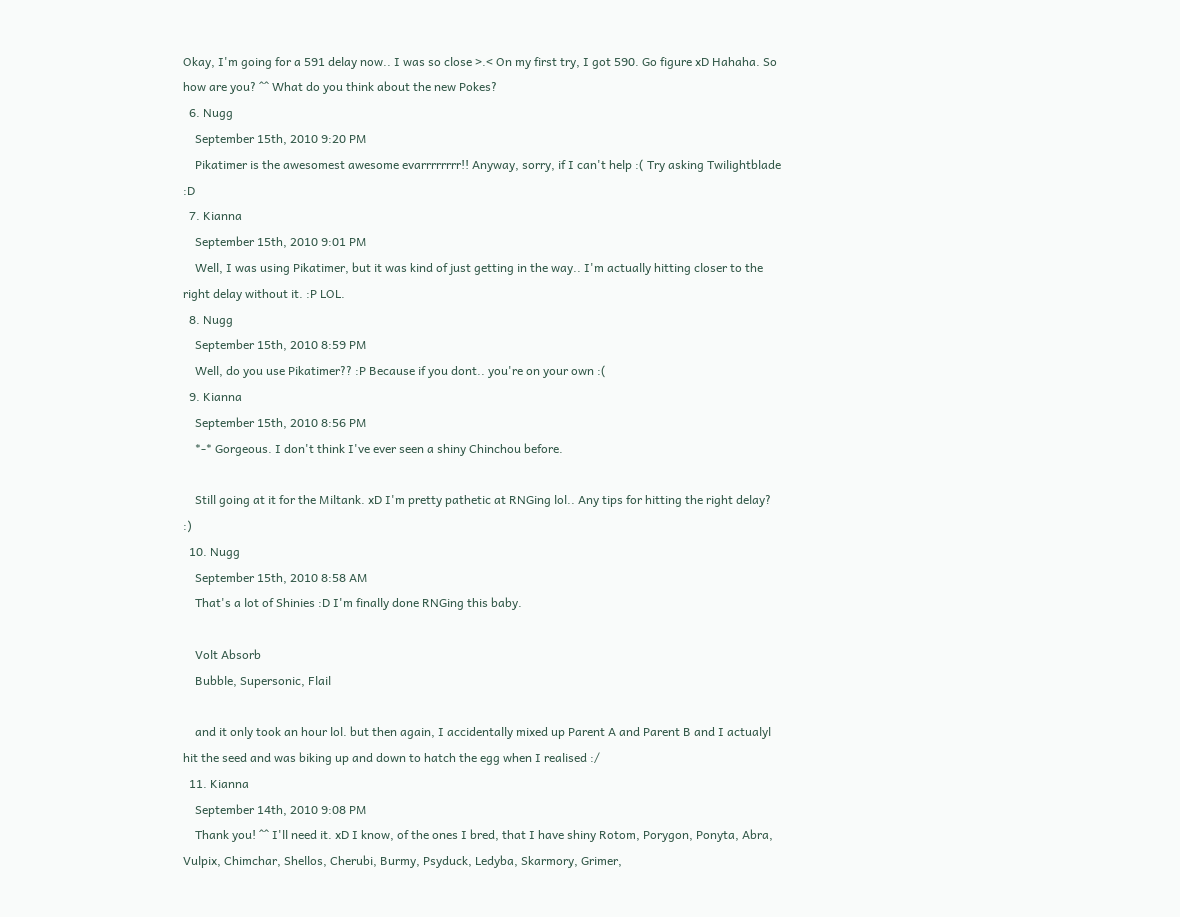Okay, I'm going for a 591 delay now.. I was so close >.< On my first try, I got 590. Go figure xD Hahaha. So how are you? ^^ What do you think about the new Pokes?
  6. Nugg
    September 15th, 2010 9:20 PM
    Pikatimer is the awesomest awesome evarrrrrrrr!! Anyway, sorry, if I can't help :( Try asking Twilightblade :D
  7. Kianna
    September 15th, 2010 9:01 PM
    Well, I was using Pikatimer, but it was kind of just getting in the way.. I'm actually hitting closer to the right delay without it. :P LOL.
  8. Nugg
    September 15th, 2010 8:59 PM
    Well, do you use Pikatimer?? :P Because if you dont.. you're on your own :(
  9. Kianna
    September 15th, 2010 8:56 PM
    *-* Gorgeous. I don't think I've ever seen a shiny Chinchou before.

    Still going at it for the Miltank. xD I'm pretty pathetic at RNGing lol.. Any tips for hitting the right delay? :)
  10. Nugg
    September 15th, 2010 8:58 AM
    That's a lot of Shinies :D I'm finally done RNGing this baby.

    Volt Absorb
    Bubble, Supersonic, Flail

    and it only took an hour lol. but then again, I accidentally mixed up Parent A and Parent B and I actualyl hit the seed and was biking up and down to hatch the egg when I realised :/
  11. Kianna
    September 14th, 2010 9:08 PM
    Thank you! ^^ I'll need it. xD I know, of the ones I bred, that I have shiny Rotom, Porygon, Ponyta, Abra, Vulpix, Chimchar, Shellos, Cherubi, Burmy, Psyduck, Ledyba, Skarmory, Grimer,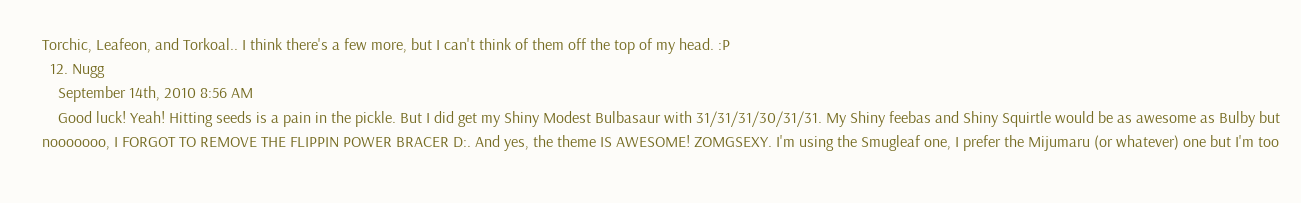Torchic, Leafeon, and Torkoal.. I think there's a few more, but I can't think of them off the top of my head. :P
  12. Nugg
    September 14th, 2010 8:56 AM
    Good luck! Yeah! Hitting seeds is a pain in the pickle. But I did get my Shiny Modest Bulbasaur with 31/31/31/30/31/31. My Shiny feebas and Shiny Squirtle would be as awesome as Bulby but nooooooo, I FORGOT TO REMOVE THE FLIPPIN POWER BRACER D:. And yes, the theme IS AWESOME! ZOMGSEXY. I'm using the Smugleaf one, I prefer the Mijumaru (or whatever) one but I'm too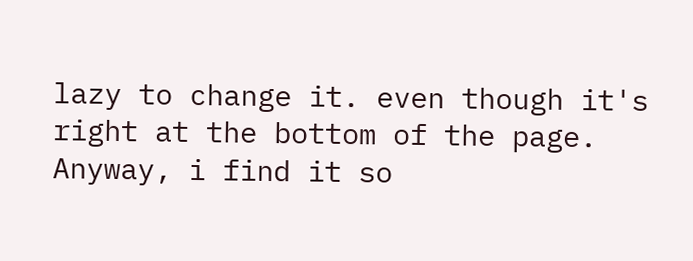lazy to change it. even though it's right at the bottom of the page. Anyway, i find it so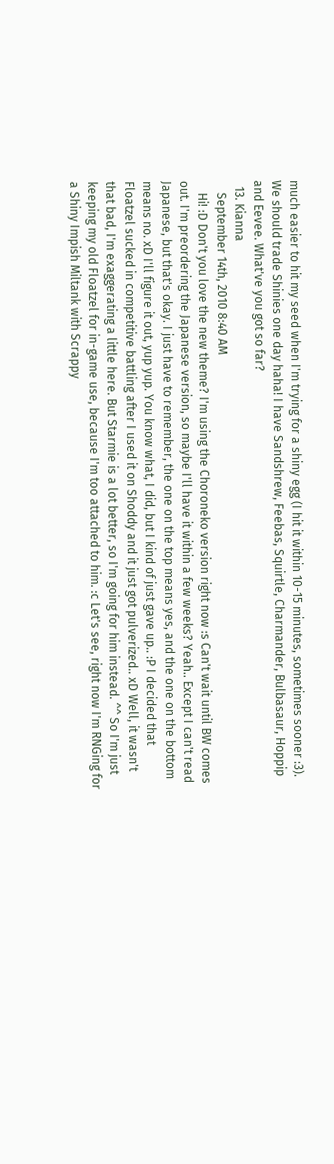much easier to hit my seed when I'm trying for a shiny egg (I hit it within 10-15 minutes, sometimes sooner :3). We should trade Shinies one day haha! I have Sandshrew, Feebas, Squirtle, Charmander, Bulbasaur, Hoppip and Eevee. What've you got so far?
  13. Kianna
    September 14th, 2010 8:40 AM
    Hi! :D Don't you love the new theme? I'm using the Choroneko version right now :s Can't wait until BW comes out. I'm preordering the Japanese version, so maybe I'll have it within a few weeks? Yeah.. Except I can't read Japanese, but that's okay. I just have to remember, the one on the top means yes, and the one on the bottom means no. xD I'll figure it out, yup yup. You know what, I did, but I kind of just gave up.. :P I decided that Floatzel sucked in competitive battling after I used it on Shoddy and it just got pulverized.. xD Well, it wasn't that bad, I'm exaggerating a little here. But Starmie is a lot better, so I'm going for him instead. ^^ So I'm just keeping my old Floatzel for in-game use, because I'm too attached to him. :c Let's see, right now I'm RNGing for a Shiny Impish Miltank with Scrappy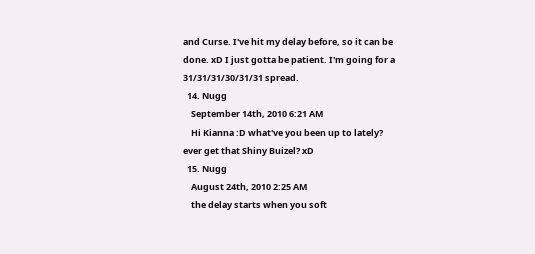and Curse. I've hit my delay before, so it can be done. xD I just gotta be patient. I'm going for a 31/31/31/30/31/31 spread.
  14. Nugg
    September 14th, 2010 6:21 AM
    Hi Kianna :D what've you been up to lately? ever get that Shiny Buizel? xD
  15. Nugg
    August 24th, 2010 2:25 AM
    the delay starts when you soft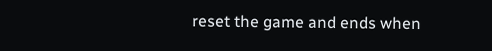reset the game and ends when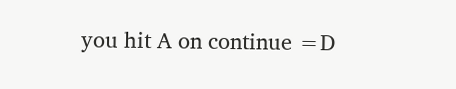you hit A on continue =D